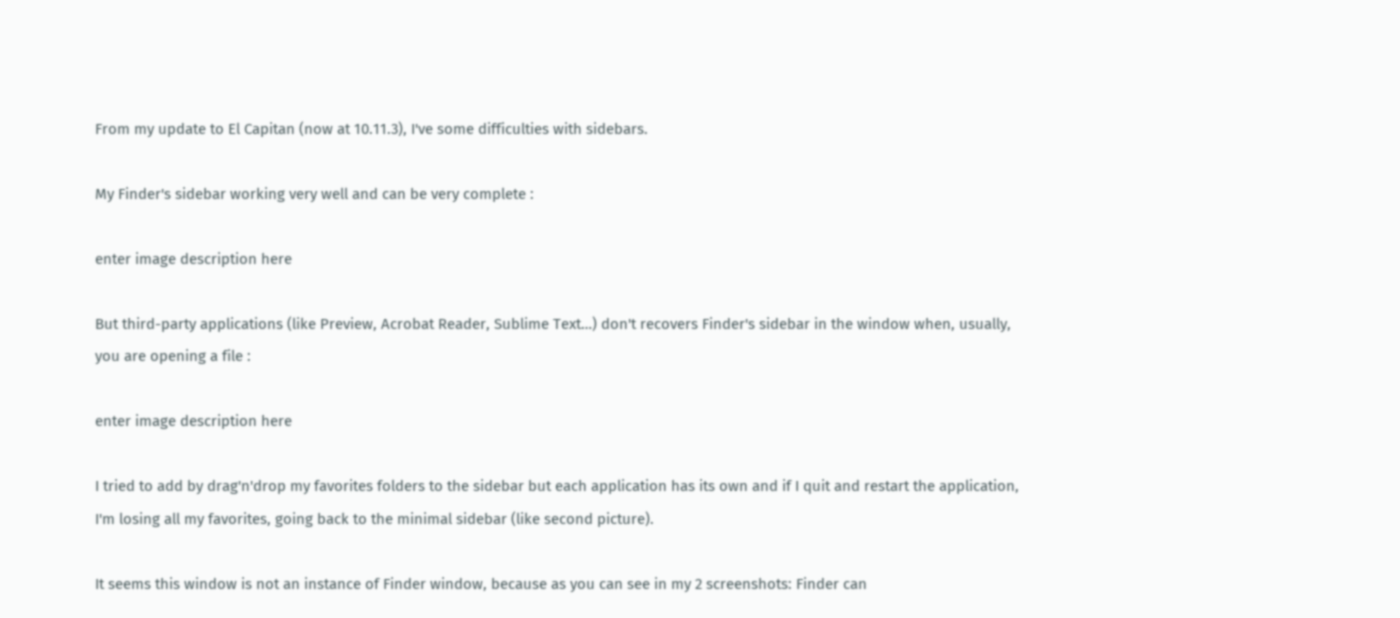From my update to El Capitan (now at 10.11.3), I've some difficulties with sidebars.

My Finder's sidebar working very well and can be very complete :

enter image description here

But third-party applications (like Preview, Acrobat Reader, Sublime Text…) don't recovers Finder's sidebar in the window when, usually, you are opening a file :

enter image description here

I tried to add by drag'n'drop my favorites folders to the sidebar but each application has its own and if I quit and restart the application, I'm losing all my favorites, going back to the minimal sidebar (like second picture).

It seems this window is not an instance of Finder window, because as you can see in my 2 screenshots: Finder can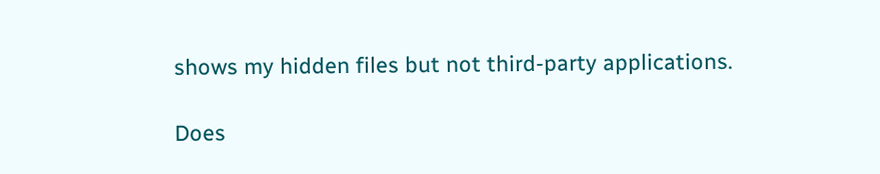shows my hidden files but not third-party applications.

Does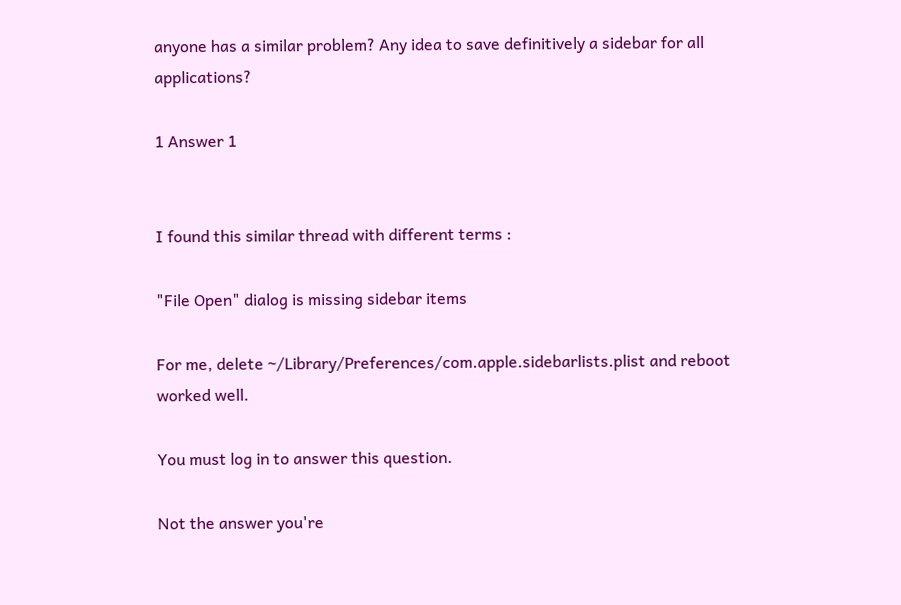anyone has a similar problem? Any idea to save definitively a sidebar for all applications?

1 Answer 1


I found this similar thread with different terms :

"File Open" dialog is missing sidebar items

For me, delete ~/Library/Preferences/com.apple.sidebarlists.plist and reboot worked well.

You must log in to answer this question.

Not the answer you're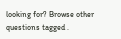looking for? Browse other questions tagged .